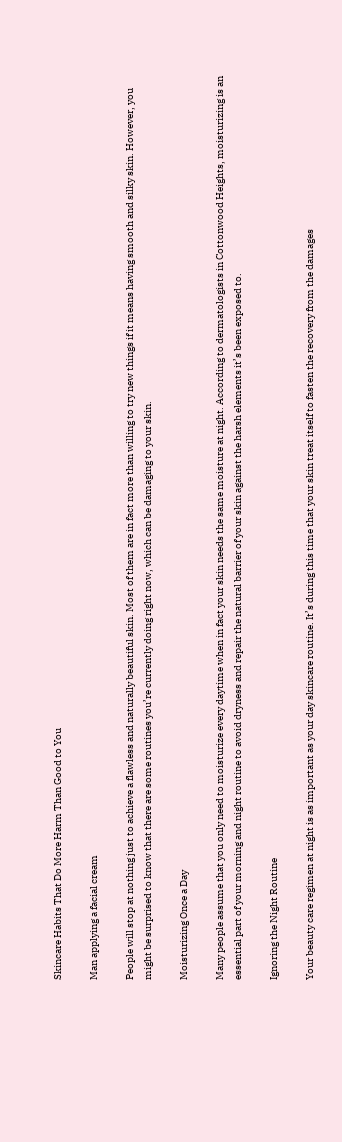Skincare Habits That Do More Harm Than Good to You

Man applying a facial cream

People will stop at nothing just to achieve a flawless and naturally beautiful skin. Most of them are in fact more than willing to try new things if it means having smooth and silky skin. However, you might be surprised to know that there are some routines you’re currently doing right now, which can be damaging to your skin.

Moisturizing Once a Day

Many people assume that you only need to moisturize every daytime when in fact your skin needs the same moisture at night. According to dermatologists in Cottonwood Heights, moisturizing is an essential part of your morning and night routine to avoid dryness and repair the natural barrier of your skin against the harsh elements it’s been exposed to.

Ignoring the Night Routine

Your beauty care regimen at night is as important as your day skincare routine. It’s during this time that your skin treat itself to fasten the recovery from the damages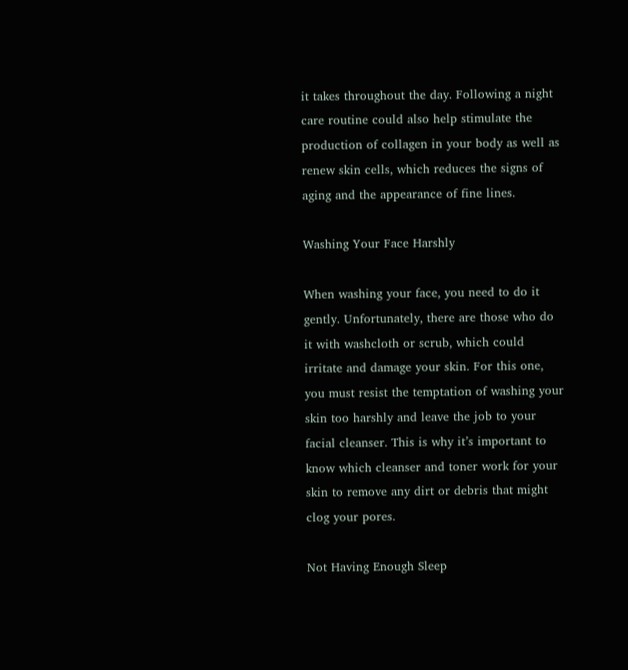it takes throughout the day. Following a night care routine could also help stimulate the production of collagen in your body as well as renew skin cells, which reduces the signs of aging and the appearance of fine lines.

Washing Your Face Harshly

When washing your face, you need to do it gently. Unfortunately, there are those who do it with washcloth or scrub, which could irritate and damage your skin. For this one, you must resist the temptation of washing your skin too harshly and leave the job to your facial cleanser. This is why it’s important to know which cleanser and toner work for your skin to remove any dirt or debris that might clog your pores.

Not Having Enough Sleep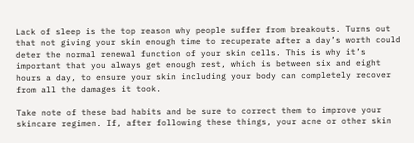Lack of sleep is the top reason why people suffer from breakouts. Turns out that not giving your skin enough time to recuperate after a day’s worth could deter the normal renewal function of your skin cells. This is why it’s important that you always get enough rest, which is between six and eight hours a day, to ensure your skin including your body can completely recover from all the damages it took.

Take note of these bad habits and be sure to correct them to improve your skincare regimen. If, after following these things, your acne or other skin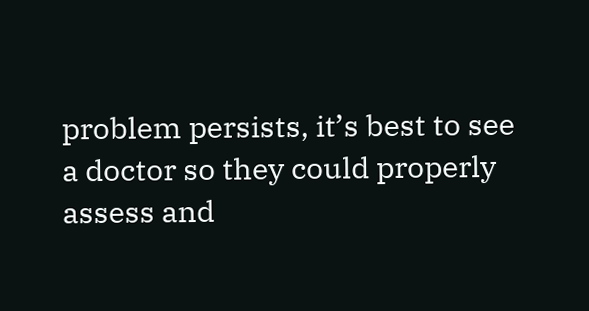problem persists, it’s best to see a doctor so they could properly assess and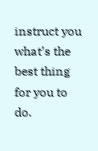instruct you what’s the best thing for you to do.